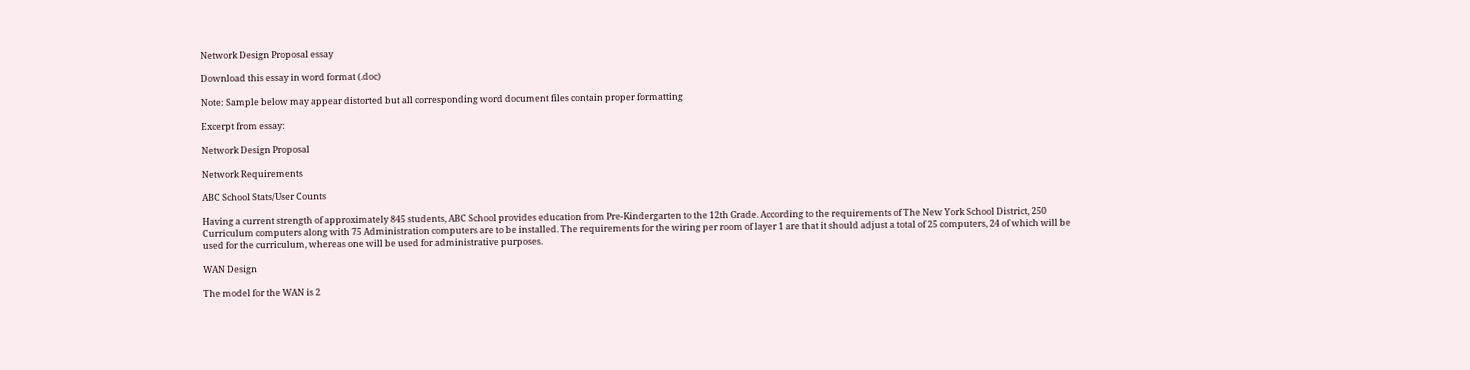Network Design Proposal essay

Download this essay in word format (.doc)

Note: Sample below may appear distorted but all corresponding word document files contain proper formatting

Excerpt from essay:

Network Design Proposal

Network Requirements

ABC School Stats/User Counts

Having a current strength of approximately 845 students, ABC School provides education from Pre-Kindergarten to the 12th Grade. According to the requirements of The New York School District, 250 Curriculum computers along with 75 Administration computers are to be installed. The requirements for the wiring per room of layer 1 are that it should adjust a total of 25 computers, 24 of which will be used for the curriculum, whereas one will be used for administrative purposes.

WAN Design

The model for the WAN is 2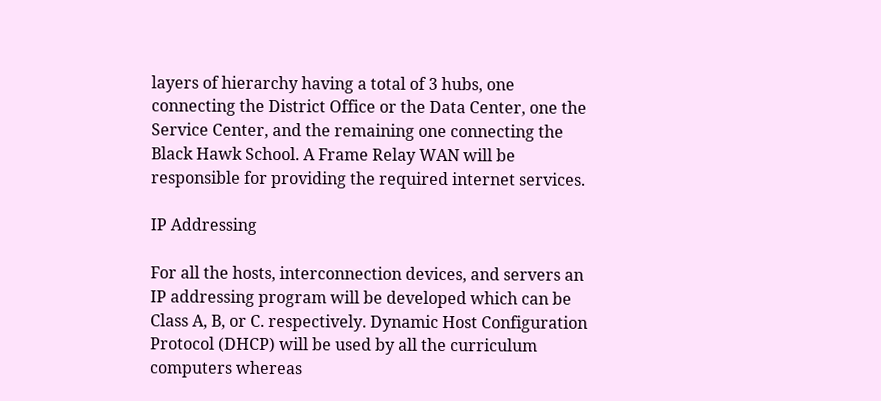layers of hierarchy having a total of 3 hubs, one connecting the District Office or the Data Center, one the Service Center, and the remaining one connecting the Black Hawk School. A Frame Relay WAN will be responsible for providing the required internet services.

IP Addressing

For all the hosts, interconnection devices, and servers an IP addressing program will be developed which can be Class A, B, or C. respectively. Dynamic Host Configuration Protocol (DHCP) will be used by all the curriculum computers whereas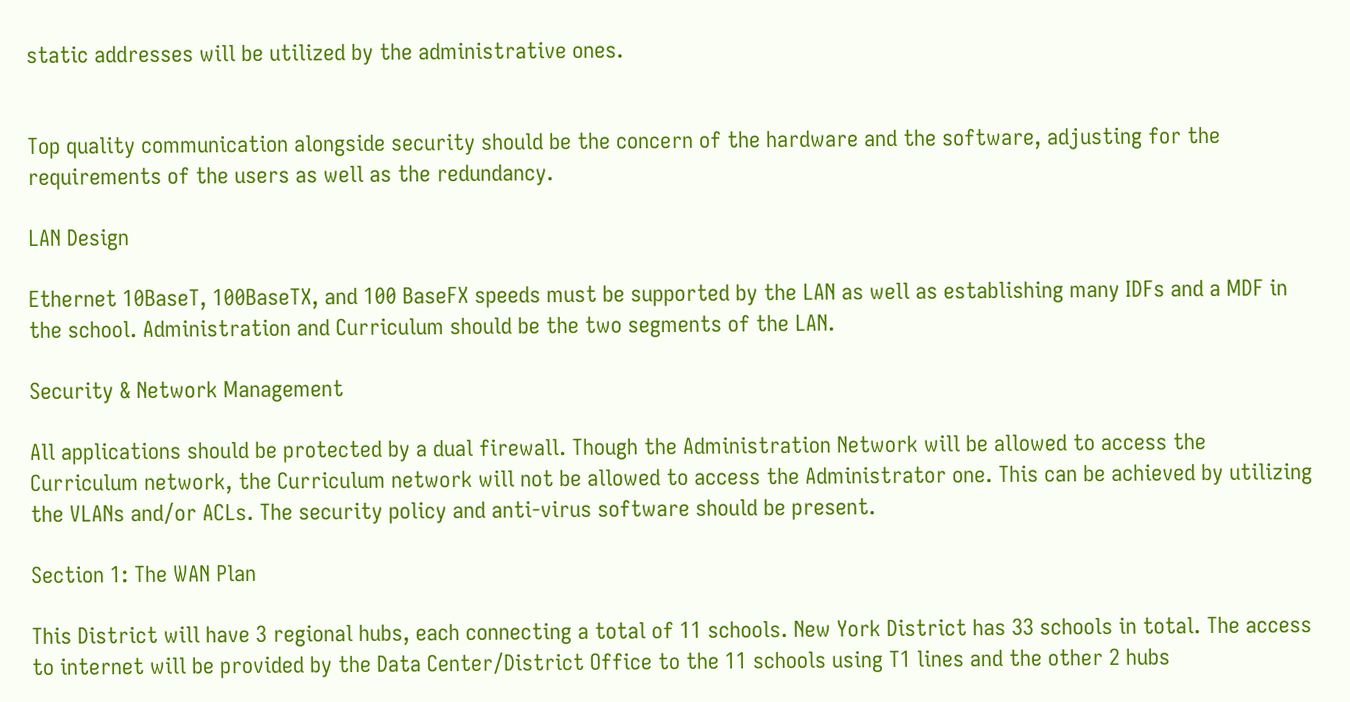static addresses will be utilized by the administrative ones.


Top quality communication alongside security should be the concern of the hardware and the software, adjusting for the requirements of the users as well as the redundancy.

LAN Design

Ethernet 10BaseT, 100BaseTX, and 100 BaseFX speeds must be supported by the LAN as well as establishing many IDFs and a MDF in the school. Administration and Curriculum should be the two segments of the LAN.

Security & Network Management

All applications should be protected by a dual firewall. Though the Administration Network will be allowed to access the Curriculum network, the Curriculum network will not be allowed to access the Administrator one. This can be achieved by utilizing the VLANs and/or ACLs. The security policy and anti-virus software should be present.

Section 1: The WAN Plan

This District will have 3 regional hubs, each connecting a total of 11 schools. New York District has 33 schools in total. The access to internet will be provided by the Data Center/District Office to the 11 schools using T1 lines and the other 2 hubs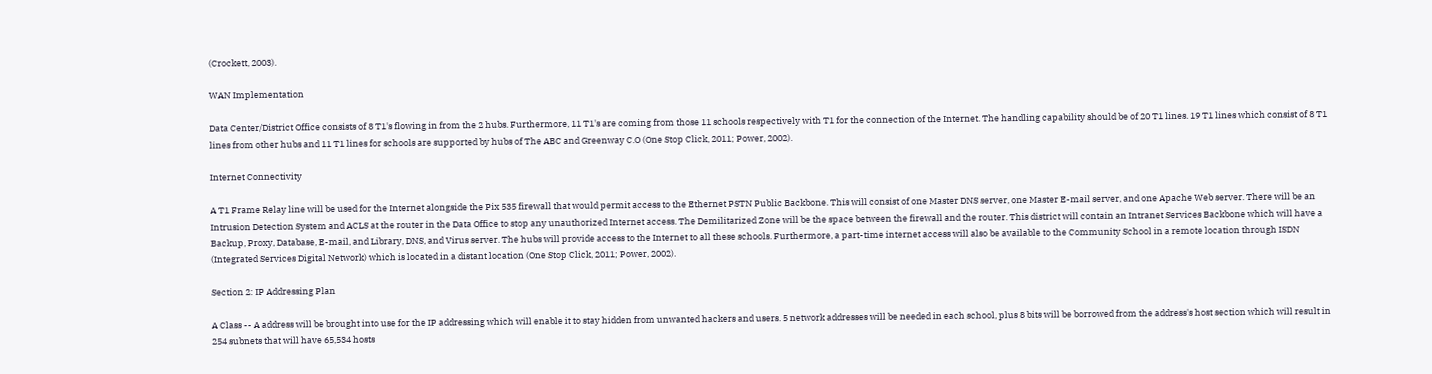(Crockett, 2003).

WAN Implementation

Data Center/District Office consists of 8 T1's flowing in from the 2 hubs. Furthermore, 11 T1's are coming from those 11 schools respectively with T1 for the connection of the Internet. The handling capability should be of 20 T1 lines. 19 T1 lines which consist of 8 T1 lines from other hubs and 11 T1 lines for schools are supported by hubs of The ABC and Greenway C.O (One Stop Click, 2011; Power, 2002).

Internet Connectivity

A T1 Frame Relay line will be used for the Internet alongside the Pix 535 firewall that would permit access to the Ethernet PSTN Public Backbone. This will consist of one Master DNS server, one Master E-mail server, and one Apache Web server. There will be an Intrusion Detection System and ACLS at the router in the Data Office to stop any unauthorized Internet access. The Demilitarized Zone will be the space between the firewall and the router. This district will contain an Intranet Services Backbone which will have a Backup, Proxy, Database, E-mail, and Library, DNS, and Virus server. The hubs will provide access to the Internet to all these schools. Furthermore, a part-time internet access will also be available to the Community School in a remote location through ISDN (Integrated Services Digital Network) which is located in a distant location (One Stop Click, 2011; Power, 2002).

Section 2: IP Addressing Plan

A Class -- A address will be brought into use for the IP addressing which will enable it to stay hidden from unwanted hackers and users. 5 network addresses will be needed in each school, plus 8 bits will be borrowed from the address's host section which will result in 254 subnets that will have 65,534 hosts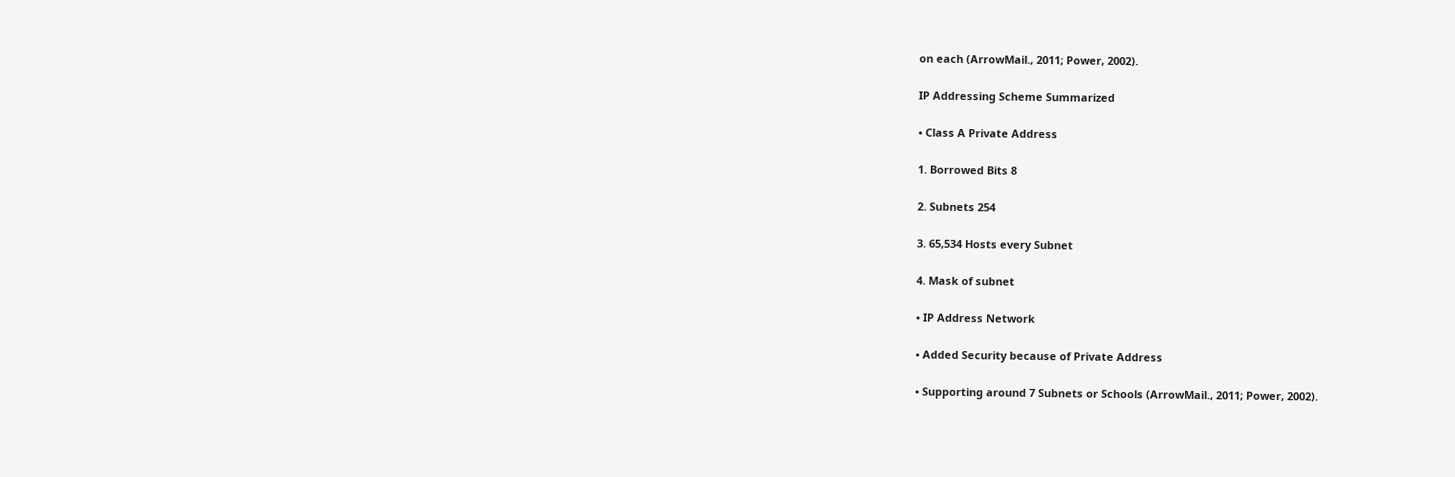on each (ArrowMail., 2011; Power, 2002).

IP Addressing Scheme Summarized

• Class A Private Address

1. Borrowed Bits 8

2. Subnets 254

3. 65,534 Hosts every Subnet

4. Mask of subnet

• IP Address Network

• Added Security because of Private Address

• Supporting around 7 Subnets or Schools (ArrowMail., 2011; Power, 2002).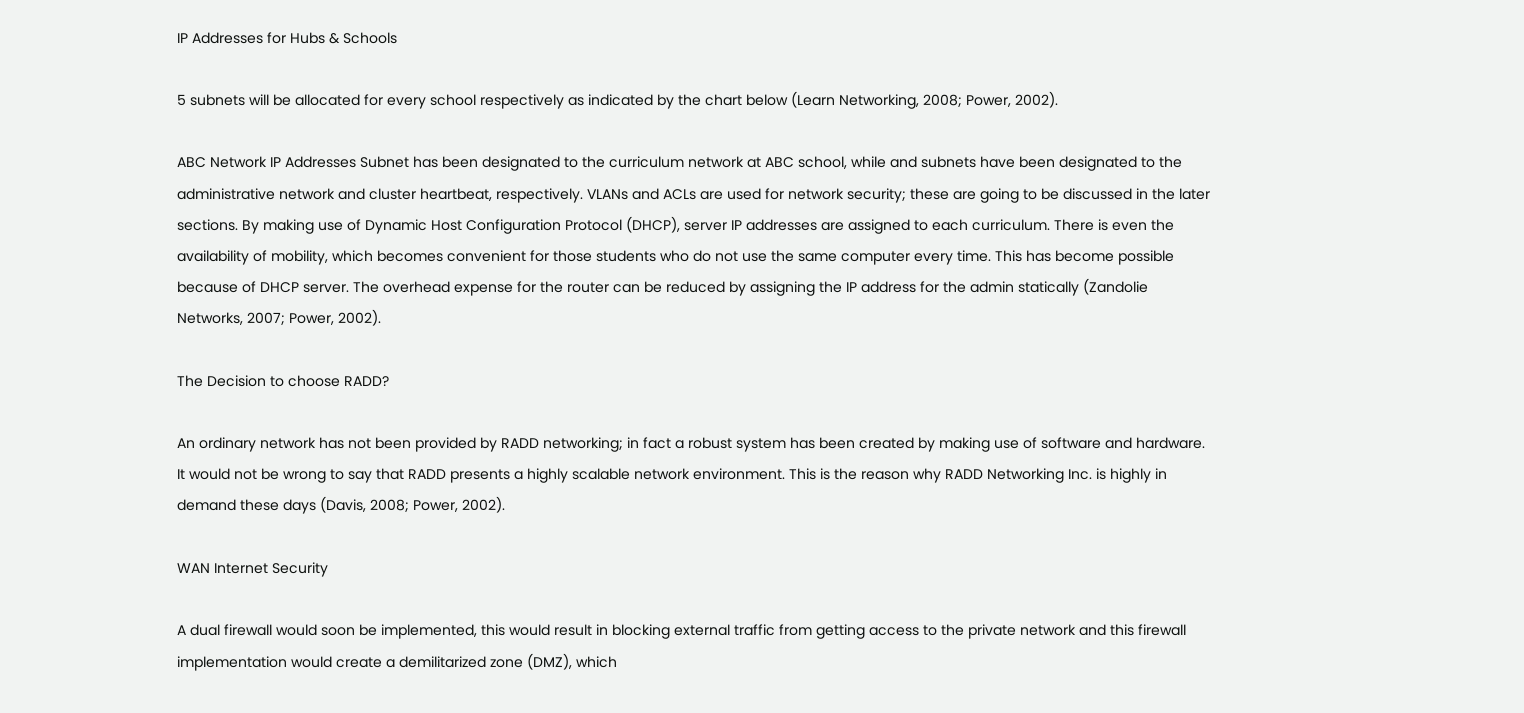IP Addresses for Hubs & Schools

5 subnets will be allocated for every school respectively as indicated by the chart below (Learn Networking, 2008; Power, 2002).

ABC Network IP Addresses Subnet has been designated to the curriculum network at ABC school, while and subnets have been designated to the administrative network and cluster heartbeat, respectively. VLANs and ACLs are used for network security; these are going to be discussed in the later sections. By making use of Dynamic Host Configuration Protocol (DHCP), server IP addresses are assigned to each curriculum. There is even the availability of mobility, which becomes convenient for those students who do not use the same computer every time. This has become possible because of DHCP server. The overhead expense for the router can be reduced by assigning the IP address for the admin statically (Zandolie Networks, 2007; Power, 2002).

The Decision to choose RADD?

An ordinary network has not been provided by RADD networking; in fact a robust system has been created by making use of software and hardware. It would not be wrong to say that RADD presents a highly scalable network environment. This is the reason why RADD Networking Inc. is highly in demand these days (Davis, 2008; Power, 2002).

WAN Internet Security

A dual firewall would soon be implemented, this would result in blocking external traffic from getting access to the private network and this firewall implementation would create a demilitarized zone (DMZ), which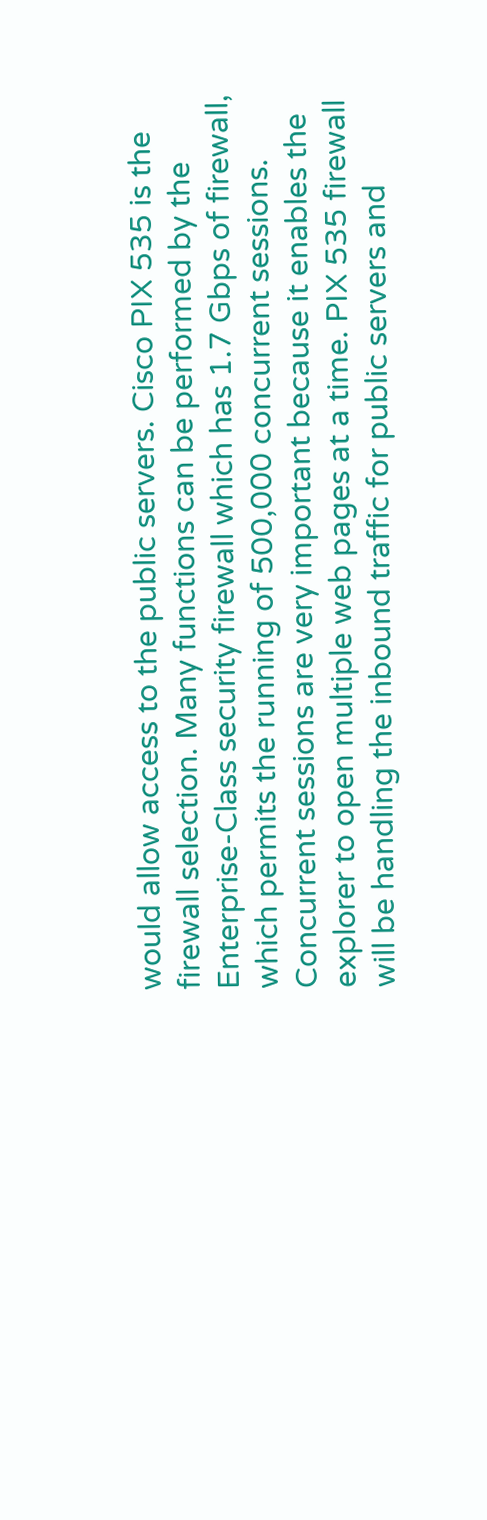would allow access to the public servers. Cisco PIX 535 is the firewall selection. Many functions can be performed by the Enterprise-Class security firewall which has 1.7 Gbps of firewall, which permits the running of 500,000 concurrent sessions. Concurrent sessions are very important because it enables the explorer to open multiple web pages at a time. PIX 535 firewall will be handling the inbound traffic for public servers and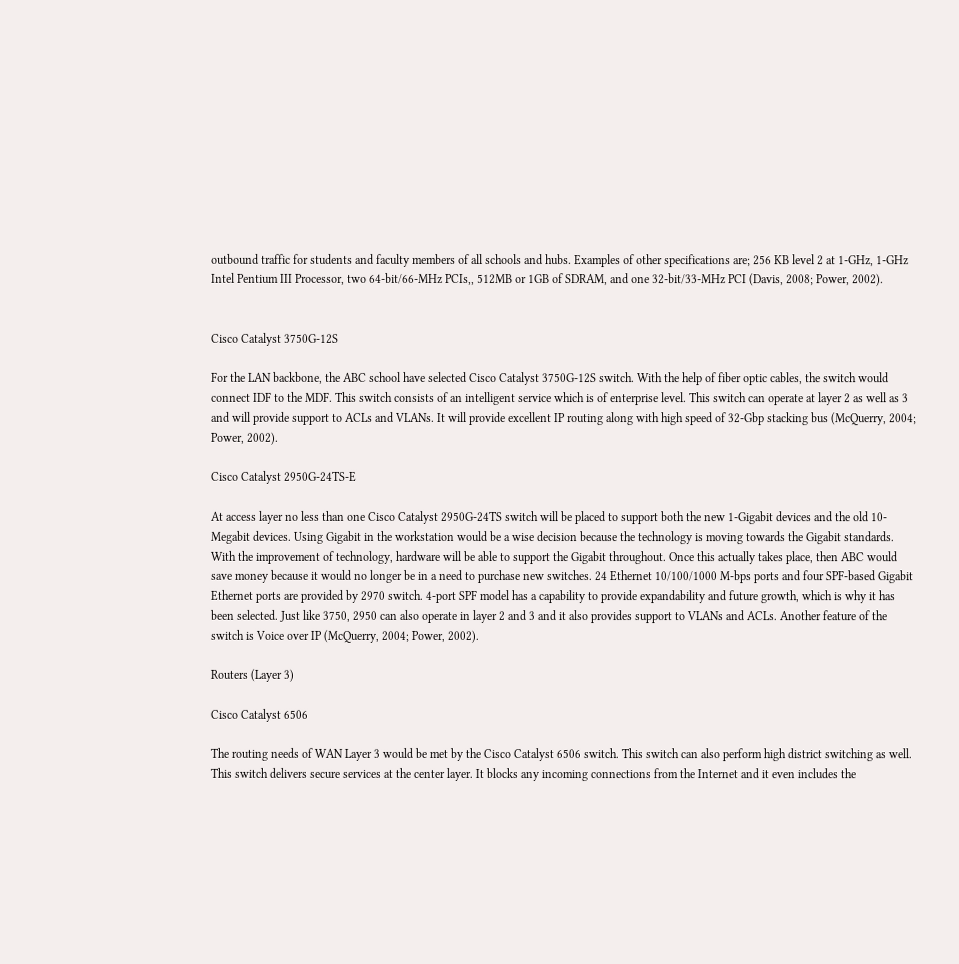outbound traffic for students and faculty members of all schools and hubs. Examples of other specifications are; 256 KB level 2 at 1-GHz, 1-GHz Intel Pentium III Processor, two 64-bit/66-MHz PCIs,, 512MB or 1GB of SDRAM, and one 32-bit/33-MHz PCI (Davis, 2008; Power, 2002).


Cisco Catalyst 3750G-12S

For the LAN backbone, the ABC school have selected Cisco Catalyst 3750G-12S switch. With the help of fiber optic cables, the switch would connect IDF to the MDF. This switch consists of an intelligent service which is of enterprise level. This switch can operate at layer 2 as well as 3 and will provide support to ACLs and VLANs. It will provide excellent IP routing along with high speed of 32-Gbp stacking bus (McQuerry, 2004; Power, 2002).

Cisco Catalyst 2950G-24TS-E

At access layer no less than one Cisco Catalyst 2950G-24TS switch will be placed to support both the new 1-Gigabit devices and the old 10-Megabit devices. Using Gigabit in the workstation would be a wise decision because the technology is moving towards the Gigabit standards. With the improvement of technology, hardware will be able to support the Gigabit throughout. Once this actually takes place, then ABC would save money because it would no longer be in a need to purchase new switches. 24 Ethernet 10/100/1000 M-bps ports and four SPF-based Gigabit Ethernet ports are provided by 2970 switch. 4-port SPF model has a capability to provide expandability and future growth, which is why it has been selected. Just like 3750, 2950 can also operate in layer 2 and 3 and it also provides support to VLANs and ACLs. Another feature of the switch is Voice over IP (McQuerry, 2004; Power, 2002).

Routers (Layer 3)

Cisco Catalyst 6506

The routing needs of WAN Layer 3 would be met by the Cisco Catalyst 6506 switch. This switch can also perform high district switching as well. This switch delivers secure services at the center layer. It blocks any incoming connections from the Internet and it even includes the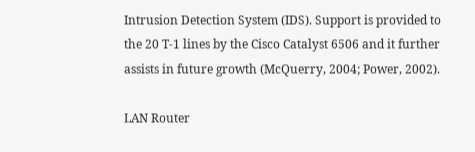Intrusion Detection System (IDS). Support is provided to the 20 T-1 lines by the Cisco Catalyst 6506 and it further assists in future growth (McQuerry, 2004; Power, 2002).

LAN Router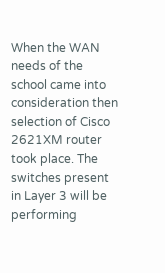When the WAN needs of the school came into consideration then selection of Cisco 2621XM router took place. The switches present in Layer 3 will be performing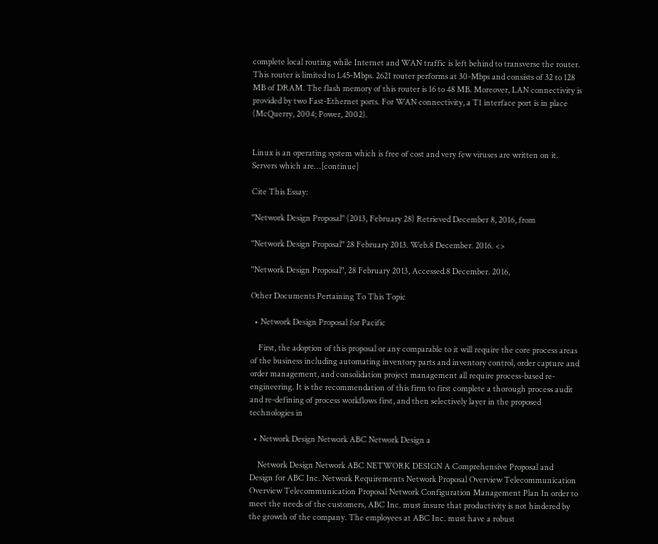complete local routing while Internet and WAN traffic is left behind to transverse the router. This router is limited to 1.45-Mbps. 2621 router performs at 30-Mbps and consists of 32 to 128 MB of DRAM. The flash memory of this router is 16 to 48 MB. Moreover, LAN connectivity is provided by two Fast-Ethernet ports. For WAN connectivity, a T1 interface port is in place (McQuerry, 2004; Power, 2002).


Linux is an operating system which is free of cost and very few viruses are written on it. Servers which are…[continue]

Cite This Essay:

"Network Design Proposal" (2013, February 28) Retrieved December 8, 2016, from

"Network Design Proposal" 28 February 2013. Web.8 December. 2016. <>

"Network Design Proposal", 28 February 2013, Accessed.8 December. 2016,

Other Documents Pertaining To This Topic

  • Network Design Proposal for Pacific

    First, the adoption of this proposal or any comparable to it will require the core process areas of the business including automating inventory parts and inventory control, order capture and order management, and consolidation project management all require process-based re-engineering. It is the recommendation of this firm to first complete a thorough process audit and re-defining of process workflows first, and then selectively layer in the proposed technologies in

  • Network Design Network ABC Network Design a

    Network Design Network ABC NETWORK DESIGN A Comprehensive Proposal and Design for ABC Inc. Network Requirements Network Proposal Overview Telecommunication Overview Telecommunication Proposal Network Configuration Management Plan In order to meet the needs of the customers, ABC Inc. must insure that productivity is not hindered by the growth of the company. The employees at ABC Inc. must have a robust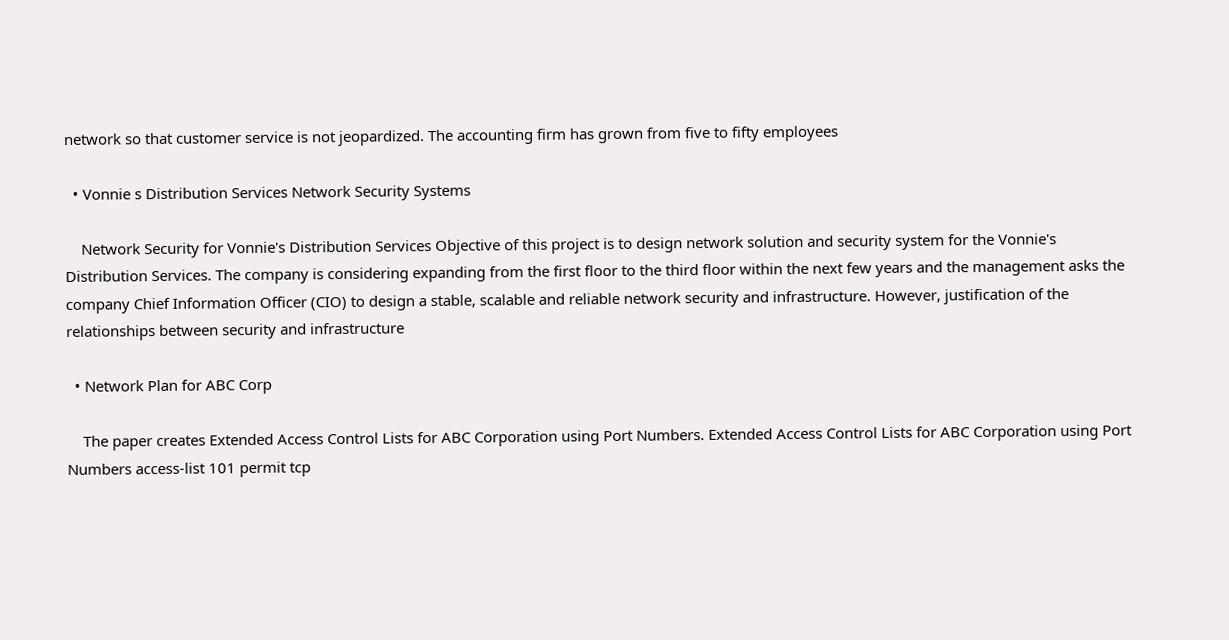network so that customer service is not jeopardized. The accounting firm has grown from five to fifty employees

  • Vonnie s Distribution Services Network Security Systems

    Network Security for Vonnie's Distribution Services Objective of this project is to design network solution and security system for the Vonnie's Distribution Services. The company is considering expanding from the first floor to the third floor within the next few years and the management asks the company Chief Information Officer (CIO) to design a stable, scalable and reliable network security and infrastructure. However, justification of the relationships between security and infrastructure

  • Network Plan for ABC Corp

    The paper creates Extended Access Control Lists for ABC Corporation using Port Numbers. Extended Access Control Lists for ABC Corporation using Port Numbers access-list 101 permit tcp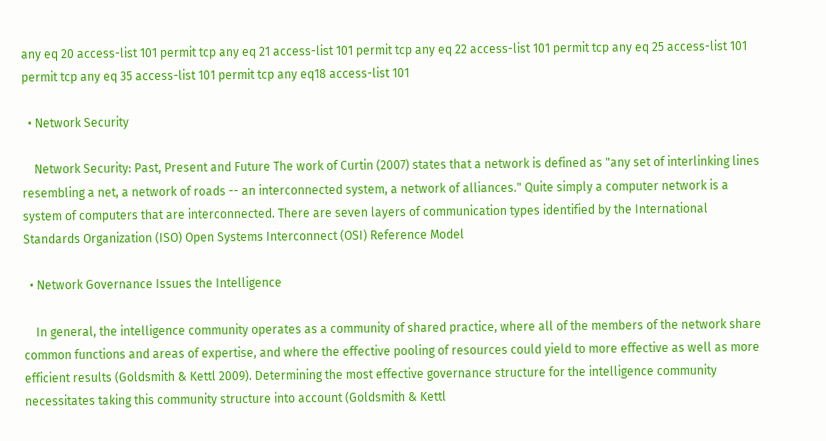any eq 20 access-list 101 permit tcp any eq 21 access-list 101 permit tcp any eq 22 access-list 101 permit tcp any eq 25 access-list 101 permit tcp any eq 35 access-list 101 permit tcp any eq18 access-list 101

  • Network Security

    Network Security: Past, Present and Future The work of Curtin (2007) states that a network is defined as "any set of interlinking lines resembling a net, a network of roads -- an interconnected system, a network of alliances." Quite simply a computer network is a system of computers that are interconnected. There are seven layers of communication types identified by the International Standards Organization (ISO) Open Systems Interconnect (OSI) Reference Model

  • Network Governance Issues the Intelligence

    In general, the intelligence community operates as a community of shared practice, where all of the members of the network share common functions and areas of expertise, and where the effective pooling of resources could yield to more effective as well as more efficient results (Goldsmith & Kettl 2009). Determining the most effective governance structure for the intelligence community necessitates taking this community structure into account (Goldsmith & Kettl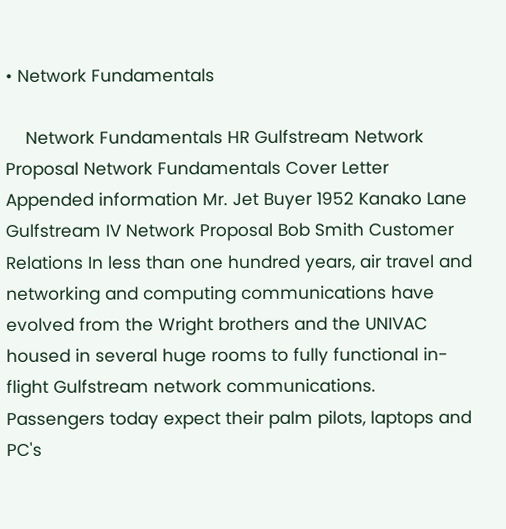• Network Fundamentals

    Network Fundamentals HR Gulfstream Network Proposal Network Fundamentals Cover Letter Appended information Mr. Jet Buyer 1952 Kanako Lane Gulfstream IV Network Proposal Bob Smith Customer Relations In less than one hundred years, air travel and networking and computing communications have evolved from the Wright brothers and the UNIVAC housed in several huge rooms to fully functional in-flight Gulfstream network communications. Passengers today expect their palm pilots, laptops and PC's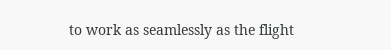to work as seamlessly as the flight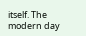itself. The modern day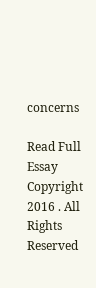concerns

Read Full Essay
Copyright 2016 . All Rights Reserved